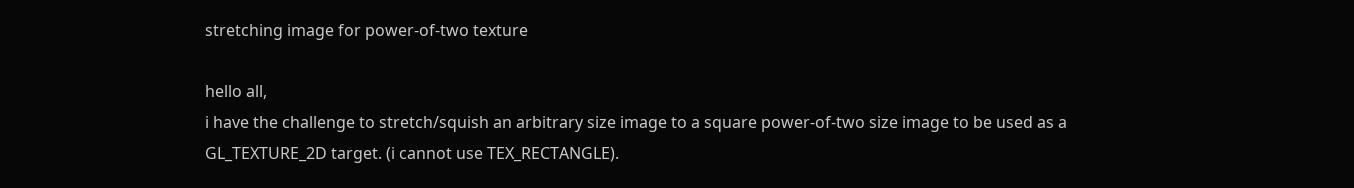stretching image for power-of-two texture

hello all,
i have the challenge to stretch/squish an arbitrary size image to a square power-of-two size image to be used as a GL_TEXTURE_2D target. (i cannot use TEX_RECTANGLE).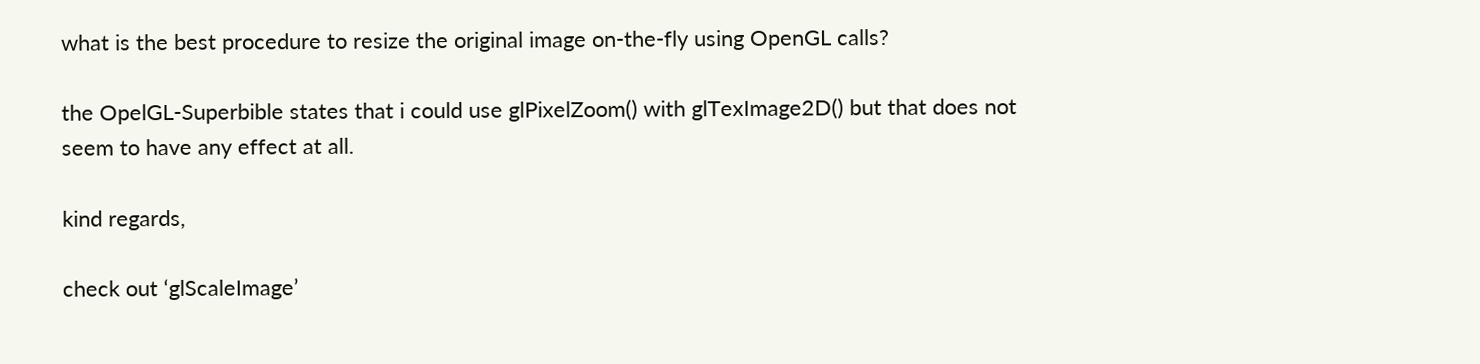what is the best procedure to resize the original image on-the-fly using OpenGL calls?

the OpelGL-Superbible states that i could use glPixelZoom() with glTexImage2D() but that does not seem to have any effect at all.

kind regards,

check out ‘glScaleImage’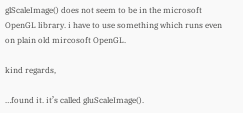glScaleImage() does not seem to be in the microsoft OpenGL library. i have to use something which runs even on plain old mircosoft OpenGL.

kind regards,

…found it. it’s called gluScaleImage().